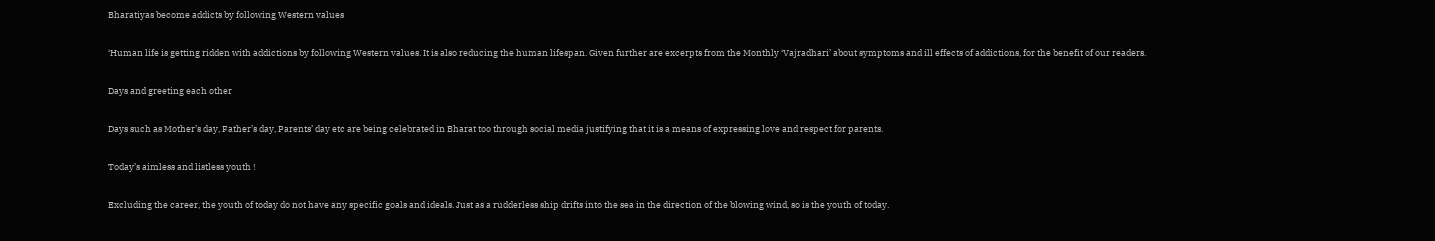Bharatiyas become addicts by following Western values

‘Human life is getting ridden with addictions by following Western values. It is also reducing the human lifespan. Given further are excerpts from the Monthly ‘Vajradhari’ about symptoms and ill effects of addictions, for the benefit of our readers.

Days and greeting each other

Days such as Mother’s day, Father’s day, Parents’ day etc are being celebrated in Bharat too through social media justifying that it is a means of expressing love and respect for parents.

Today’s aimless and listless youth !

Excluding the career, the youth of today do not have any specific goals and ideals. Just as a rudderless ship drifts into the sea in the direction of the blowing wind, so is the youth of today.